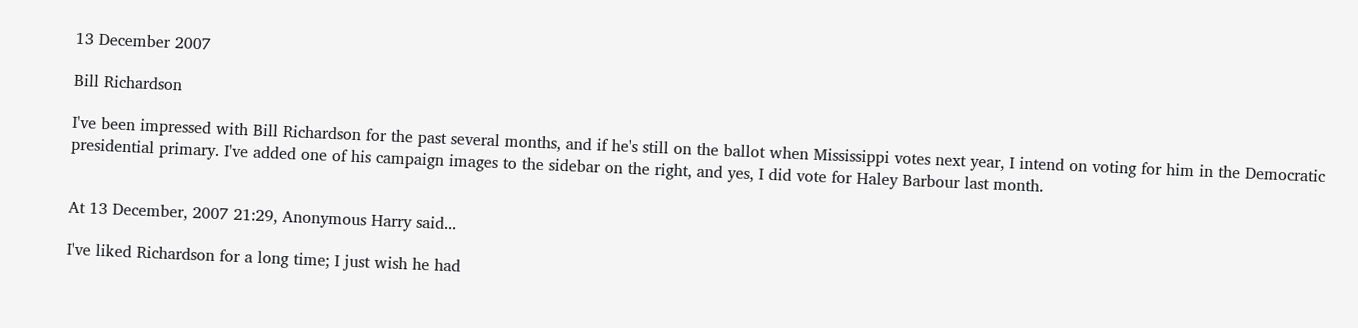13 December 2007

Bill Richardson

I've been impressed with Bill Richardson for the past several months, and if he's still on the ballot when Mississippi votes next year, I intend on voting for him in the Democratic presidential primary. I've added one of his campaign images to the sidebar on the right, and yes, I did vote for Haley Barbour last month.


At 13 December, 2007 21:29, Anonymous Harry said...

I've liked Richardson for a long time; I just wish he had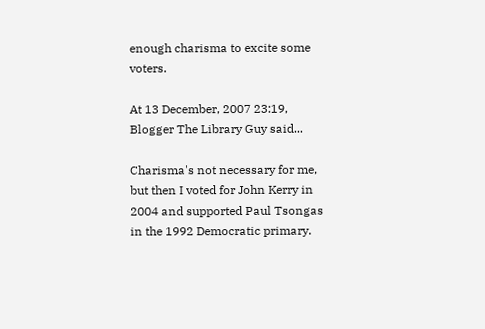enough charisma to excite some voters.

At 13 December, 2007 23:19, Blogger The Library Guy said...

Charisma's not necessary for me, but then I voted for John Kerry in 2004 and supported Paul Tsongas in the 1992 Democratic primary.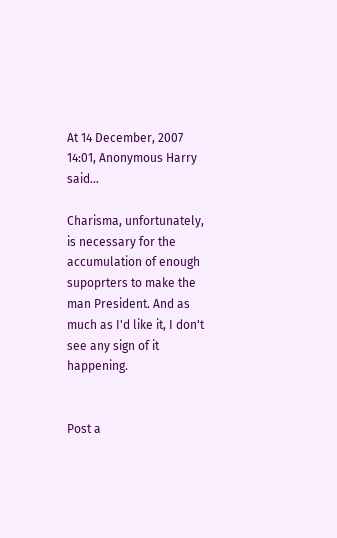At 14 December, 2007 14:01, Anonymous Harry said...

Charisma, unfortunately, is necessary for the accumulation of enough supoprters to make the man President. And as much as I'd like it, I don't see any sign of it happening.


Post a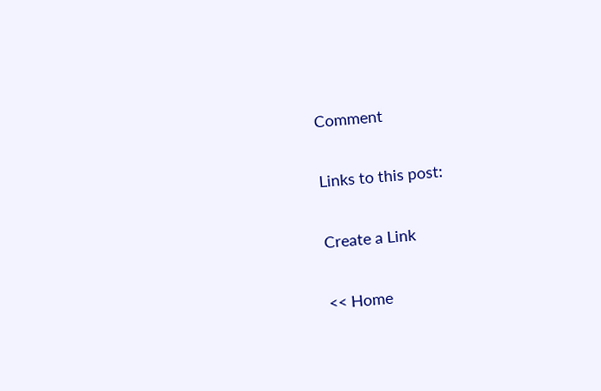Comment

Links to this post:

Create a Link

<< Home